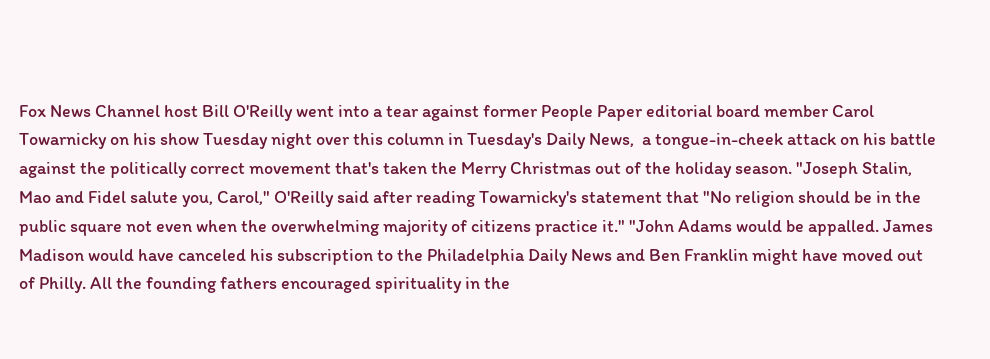Fox News Channel host Bill O'Reilly went into a tear against former People Paper editorial board member Carol Towarnicky on his show Tuesday night over this column in Tuesday's Daily News,  a tongue-in-cheek attack on his battle against the politically correct movement that's taken the Merry Christmas out of the holiday season. "Joseph Stalin, Mao and Fidel salute you, Carol," O'Reilly said after reading Towarnicky's statement that "No religion should be in the public square not even when the overwhelming majority of citizens practice it." "John Adams would be appalled. James Madison would have canceled his subscription to the Philadelphia Daily News and Ben Franklin might have moved out of Philly. All the founding fathers encouraged spirituality in the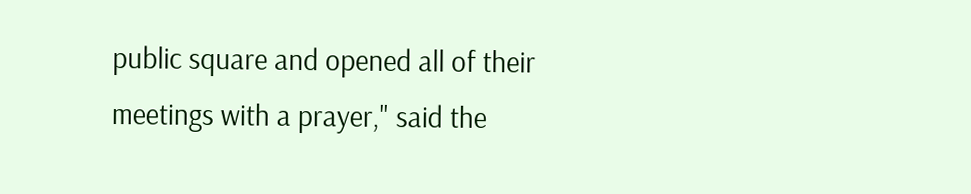public square and opened all of their meetings with a prayer," said the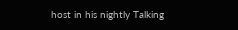host in his nightly Talking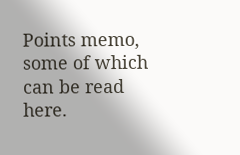Points memo, some of which can be read here.